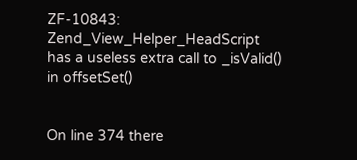ZF-10843: Zend_View_Helper_HeadScript has a useless extra call to _isValid() in offsetSet()


On line 374 there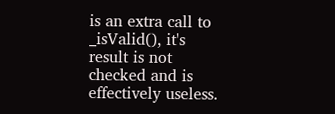is an extra call to _isValid(), it's result is not checked and is effectively useless.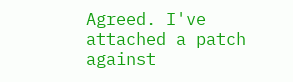Agreed. I've attached a patch against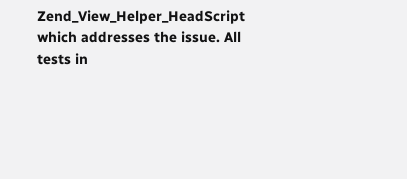Zend_View_Helper_HeadScript which addresses the issue. All tests in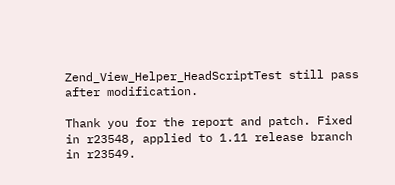Zend_View_Helper_HeadScriptTest still pass after modification.

Thank you for the report and patch. Fixed in r23548, applied to 1.11 release branch in r23549.